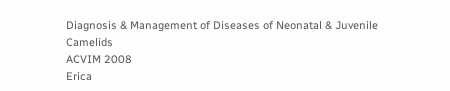Diagnosis & Management of Diseases of Neonatal & Juvenile Camelids
ACVIM 2008
Erica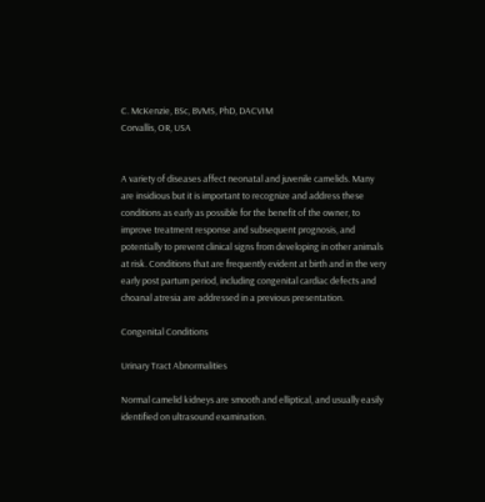C. McKenzie, BSc, BVMS, PhD, DACVIM
Corvallis, OR, USA


A variety of diseases affect neonatal and juvenile camelids. Many are insidious but it is important to recognize and address these conditions as early as possible for the benefit of the owner, to improve treatment response and subsequent prognosis, and potentially to prevent clinical signs from developing in other animals at risk. Conditions that are frequently evident at birth and in the very early post partum period, including congenital cardiac defects and choanal atresia are addressed in a previous presentation.

Congenital Conditions

Urinary Tract Abnormalities

Normal camelid kidneys are smooth and elliptical, and usually easily identified on ultrasound examination.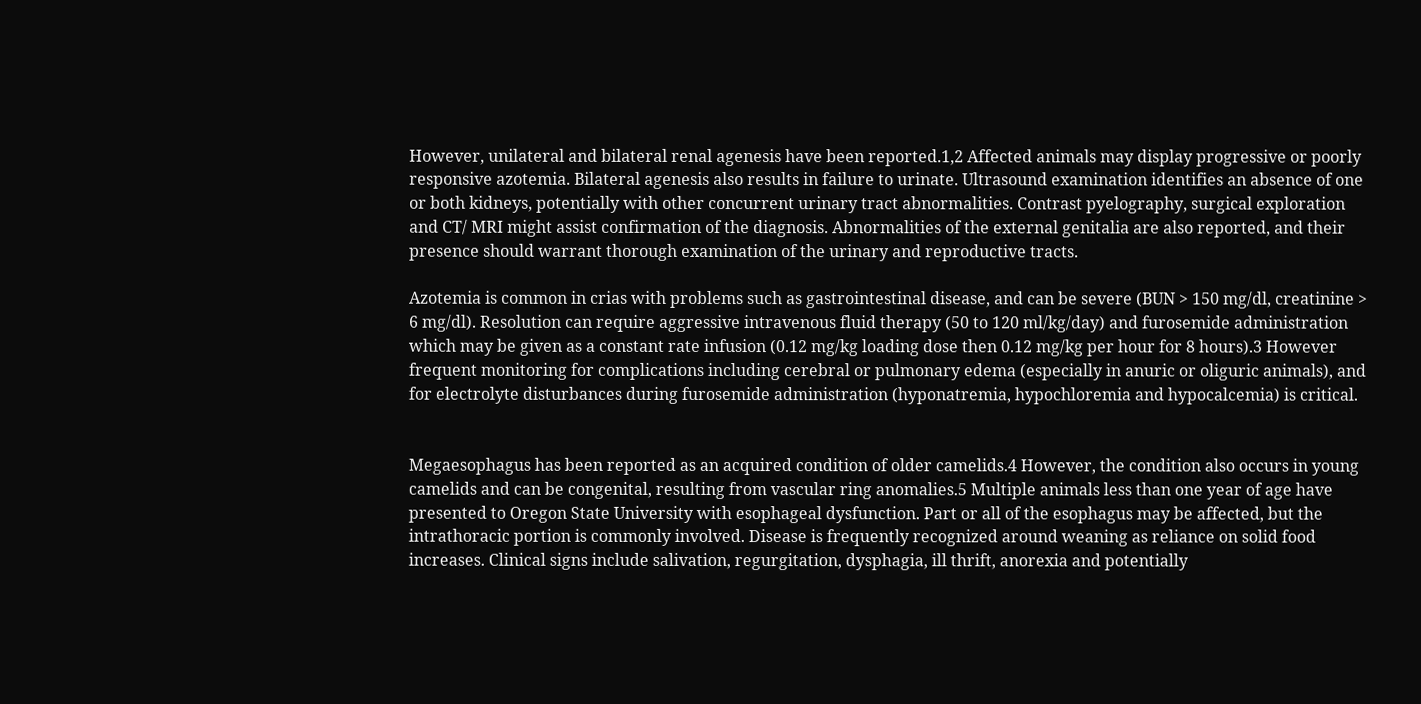However, unilateral and bilateral renal agenesis have been reported.1,2 Affected animals may display progressive or poorly responsive azotemia. Bilateral agenesis also results in failure to urinate. Ultrasound examination identifies an absence of one or both kidneys, potentially with other concurrent urinary tract abnormalities. Contrast pyelography, surgical exploration and CT/ MRI might assist confirmation of the diagnosis. Abnormalities of the external genitalia are also reported, and their presence should warrant thorough examination of the urinary and reproductive tracts.

Azotemia is common in crias with problems such as gastrointestinal disease, and can be severe (BUN > 150 mg/dl, creatinine > 6 mg/dl). Resolution can require aggressive intravenous fluid therapy (50 to 120 ml/kg/day) and furosemide administration which may be given as a constant rate infusion (0.12 mg/kg loading dose then 0.12 mg/kg per hour for 8 hours).3 However frequent monitoring for complications including cerebral or pulmonary edema (especially in anuric or oliguric animals), and for electrolyte disturbances during furosemide administration (hyponatremia, hypochloremia and hypocalcemia) is critical.


Megaesophagus has been reported as an acquired condition of older camelids.4 However, the condition also occurs in young camelids and can be congenital, resulting from vascular ring anomalies.5 Multiple animals less than one year of age have presented to Oregon State University with esophageal dysfunction. Part or all of the esophagus may be affected, but the intrathoracic portion is commonly involved. Disease is frequently recognized around weaning as reliance on solid food increases. Clinical signs include salivation, regurgitation, dysphagia, ill thrift, anorexia and potentially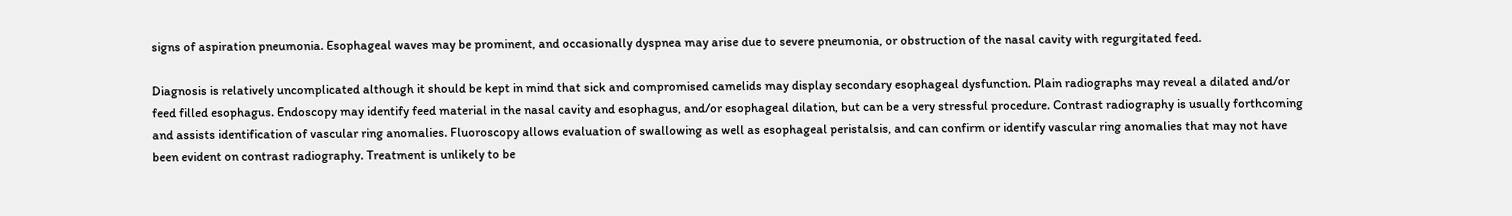signs of aspiration pneumonia. Esophageal waves may be prominent, and occasionally dyspnea may arise due to severe pneumonia, or obstruction of the nasal cavity with regurgitated feed.

Diagnosis is relatively uncomplicated although it should be kept in mind that sick and compromised camelids may display secondary esophageal dysfunction. Plain radiographs may reveal a dilated and/or feed filled esophagus. Endoscopy may identify feed material in the nasal cavity and esophagus, and/or esophageal dilation, but can be a very stressful procedure. Contrast radiography is usually forthcoming and assists identification of vascular ring anomalies. Fluoroscopy allows evaluation of swallowing as well as esophageal peristalsis, and can confirm or identify vascular ring anomalies that may not have been evident on contrast radiography. Treatment is unlikely to be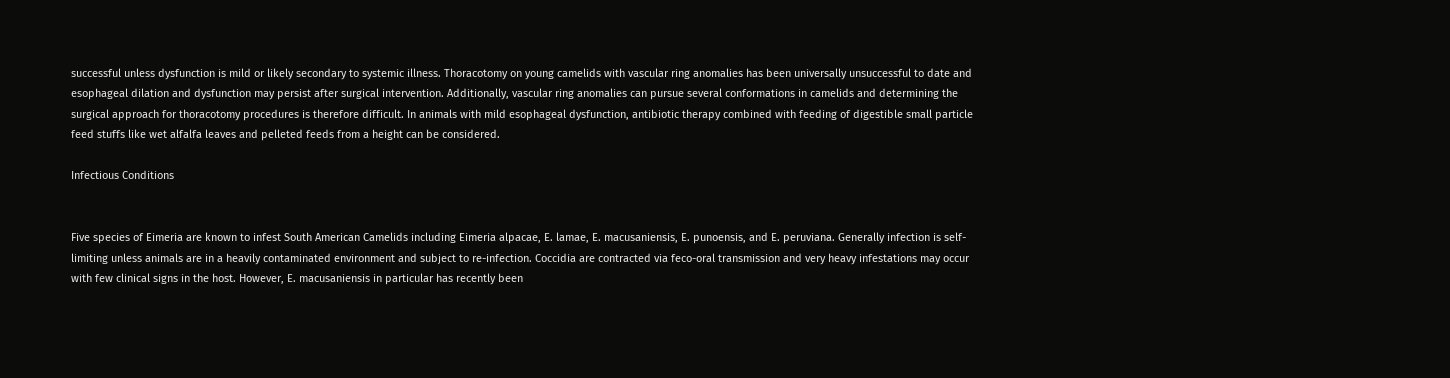successful unless dysfunction is mild or likely secondary to systemic illness. Thoracotomy on young camelids with vascular ring anomalies has been universally unsuccessful to date and esophageal dilation and dysfunction may persist after surgical intervention. Additionally, vascular ring anomalies can pursue several conformations in camelids and determining the surgical approach for thoracotomy procedures is therefore difficult. In animals with mild esophageal dysfunction, antibiotic therapy combined with feeding of digestible small particle feed stuffs like wet alfalfa leaves and pelleted feeds from a height can be considered.

Infectious Conditions


Five species of Eimeria are known to infest South American Camelids including Eimeria alpacae, E. lamae, E. macusaniensis, E. punoensis, and E. peruviana. Generally infection is self-limiting unless animals are in a heavily contaminated environment and subject to re-infection. Coccidia are contracted via feco-oral transmission and very heavy infestations may occur with few clinical signs in the host. However, E. macusaniensis in particular has recently been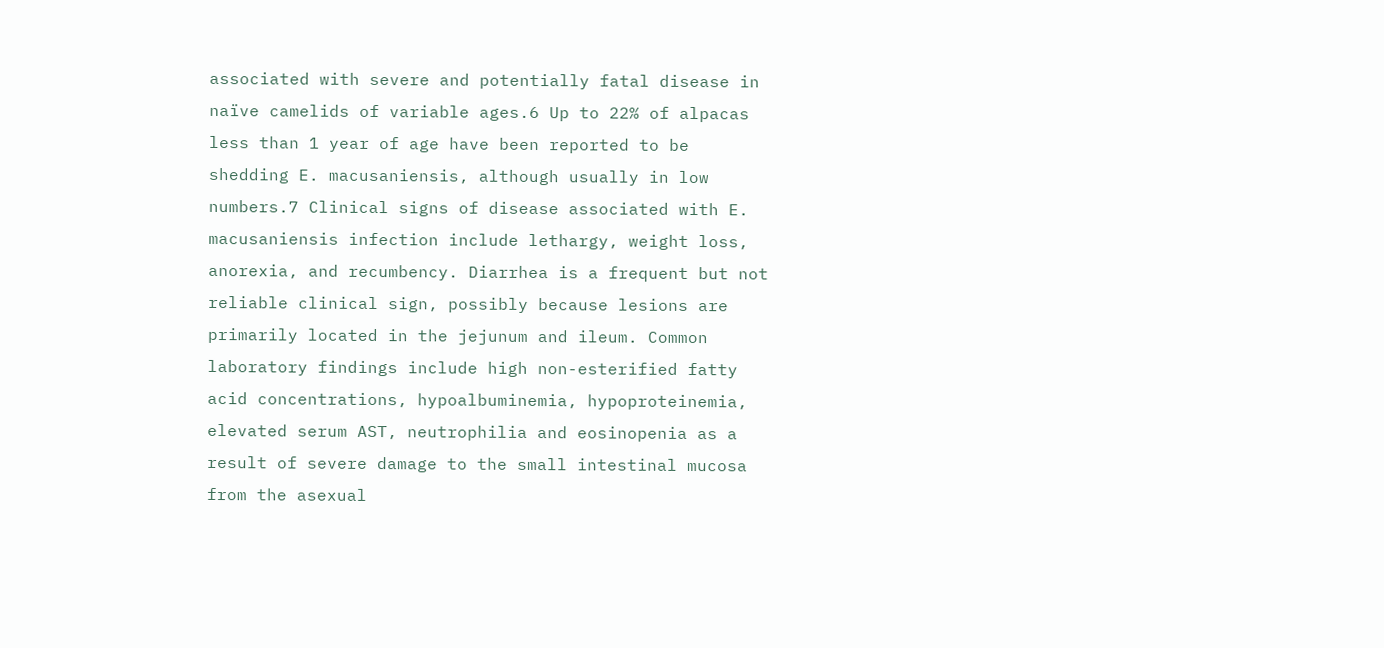associated with severe and potentially fatal disease in naïve camelids of variable ages.6 Up to 22% of alpacas less than 1 year of age have been reported to be shedding E. macusaniensis, although usually in low numbers.7 Clinical signs of disease associated with E. macusaniensis infection include lethargy, weight loss, anorexia, and recumbency. Diarrhea is a frequent but not reliable clinical sign, possibly because lesions are primarily located in the jejunum and ileum. Common laboratory findings include high non-esterified fatty acid concentrations, hypoalbuminemia, hypoproteinemia, elevated serum AST, neutrophilia and eosinopenia as a result of severe damage to the small intestinal mucosa from the asexual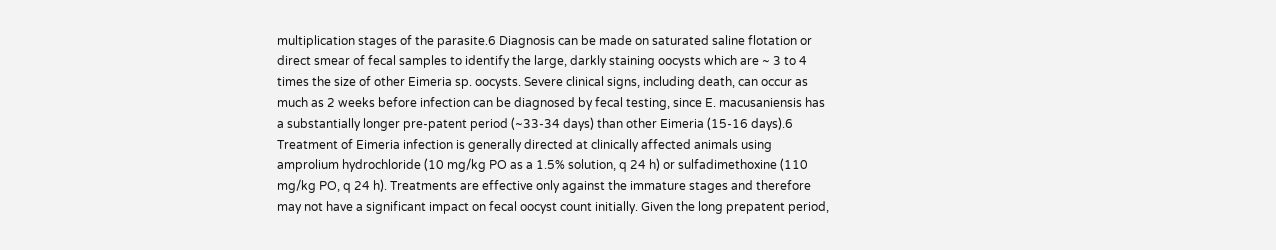multiplication stages of the parasite.6 Diagnosis can be made on saturated saline flotation or direct smear of fecal samples to identify the large, darkly staining oocysts which are ~ 3 to 4 times the size of other Eimeria sp. oocysts. Severe clinical signs, including death, can occur as much as 2 weeks before infection can be diagnosed by fecal testing, since E. macusaniensis has a substantially longer pre-patent period (~33-34 days) than other Eimeria (15-16 days).6 Treatment of Eimeria infection is generally directed at clinically affected animals using amprolium hydrochloride (10 mg/kg PO as a 1.5% solution, q 24 h) or sulfadimethoxine (110 mg/kg PO, q 24 h). Treatments are effective only against the immature stages and therefore may not have a significant impact on fecal oocyst count initially. Given the long prepatent period,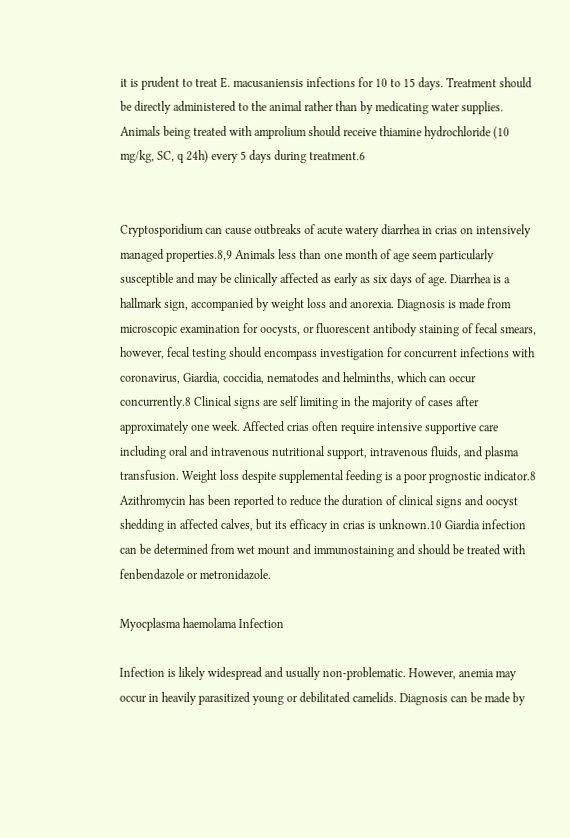it is prudent to treat E. macusaniensis infections for 10 to 15 days. Treatment should be directly administered to the animal rather than by medicating water supplies. Animals being treated with amprolium should receive thiamine hydrochloride (10 mg/kg, SC, q 24h) every 5 days during treatment.6


Cryptosporidium can cause outbreaks of acute watery diarrhea in crias on intensively managed properties.8,9 Animals less than one month of age seem particularly susceptible and may be clinically affected as early as six days of age. Diarrhea is a hallmark sign, accompanied by weight loss and anorexia. Diagnosis is made from microscopic examination for oocysts, or fluorescent antibody staining of fecal smears, however, fecal testing should encompass investigation for concurrent infections with coronavirus, Giardia, coccidia, nematodes and helminths, which can occur concurrently.8 Clinical signs are self limiting in the majority of cases after approximately one week. Affected crias often require intensive supportive care including oral and intravenous nutritional support, intravenous fluids, and plasma transfusion. Weight loss despite supplemental feeding is a poor prognostic indicator.8 Azithromycin has been reported to reduce the duration of clinical signs and oocyst shedding in affected calves, but its efficacy in crias is unknown.10 Giardia infection can be determined from wet mount and immunostaining and should be treated with fenbendazole or metronidazole.

Myocplasma haemolama Infection

Infection is likely widespread and usually non-problematic. However, anemia may occur in heavily parasitized young or debilitated camelids. Diagnosis can be made by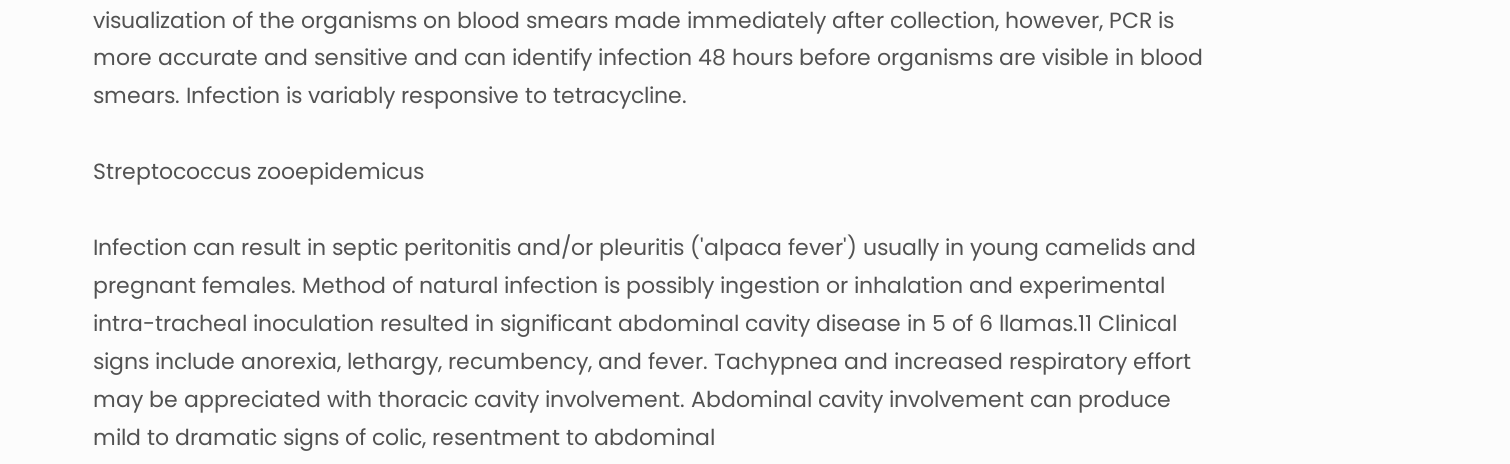visualization of the organisms on blood smears made immediately after collection, however, PCR is more accurate and sensitive and can identify infection 48 hours before organisms are visible in blood smears. Infection is variably responsive to tetracycline.

Streptococcus zooepidemicus

Infection can result in septic peritonitis and/or pleuritis ('alpaca fever') usually in young camelids and pregnant females. Method of natural infection is possibly ingestion or inhalation and experimental intra-tracheal inoculation resulted in significant abdominal cavity disease in 5 of 6 llamas.11 Clinical signs include anorexia, lethargy, recumbency, and fever. Tachypnea and increased respiratory effort may be appreciated with thoracic cavity involvement. Abdominal cavity involvement can produce mild to dramatic signs of colic, resentment to abdominal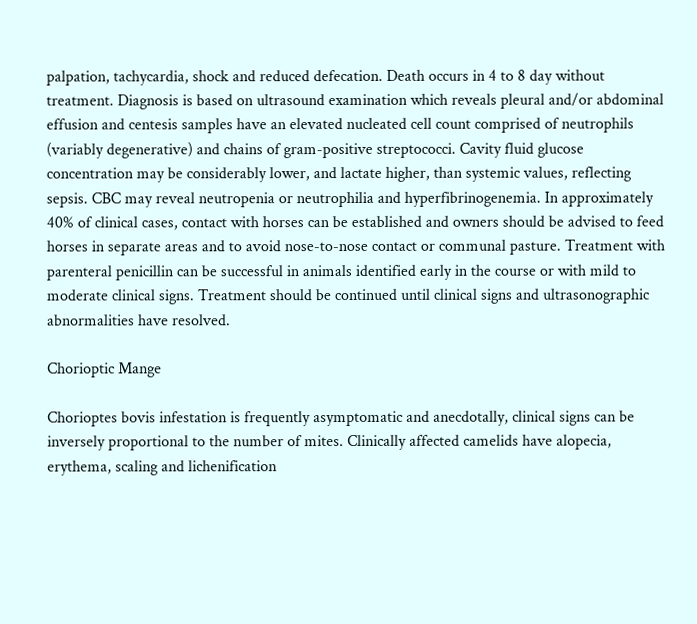palpation, tachycardia, shock and reduced defecation. Death occurs in 4 to 8 day without treatment. Diagnosis is based on ultrasound examination which reveals pleural and/or abdominal effusion and centesis samples have an elevated nucleated cell count comprised of neutrophils (variably degenerative) and chains of gram-positive streptococci. Cavity fluid glucose concentration may be considerably lower, and lactate higher, than systemic values, reflecting sepsis. CBC may reveal neutropenia or neutrophilia and hyperfibrinogenemia. In approximately 40% of clinical cases, contact with horses can be established and owners should be advised to feed horses in separate areas and to avoid nose-to-nose contact or communal pasture. Treatment with parenteral penicillin can be successful in animals identified early in the course or with mild to moderate clinical signs. Treatment should be continued until clinical signs and ultrasonographic abnormalities have resolved.

Chorioptic Mange

Chorioptes bovis infestation is frequently asymptomatic and anecdotally, clinical signs can be inversely proportional to the number of mites. Clinically affected camelids have alopecia, erythema, scaling and lichenification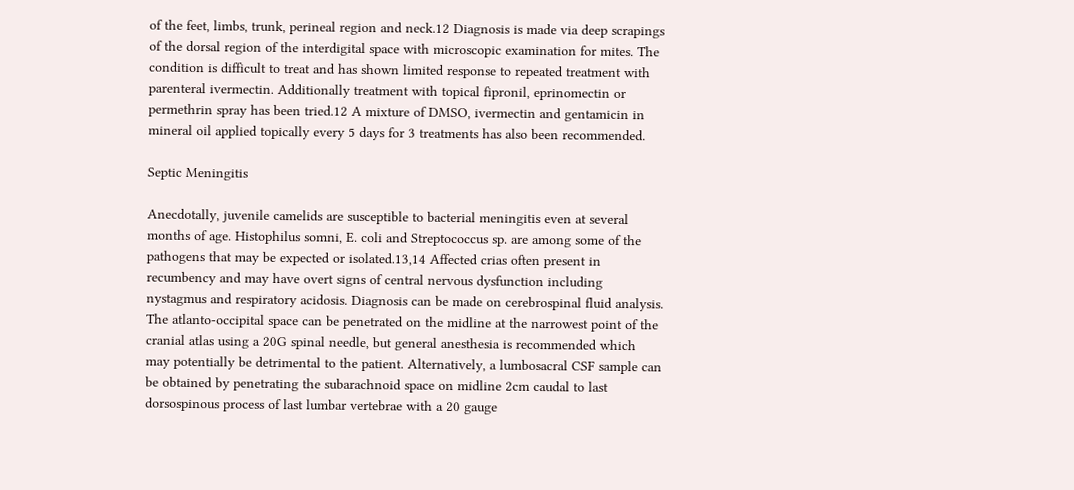of the feet, limbs, trunk, perineal region and neck.12 Diagnosis is made via deep scrapings of the dorsal region of the interdigital space with microscopic examination for mites. The condition is difficult to treat and has shown limited response to repeated treatment with parenteral ivermectin. Additionally treatment with topical fipronil, eprinomectin or permethrin spray has been tried.12 A mixture of DMSO, ivermectin and gentamicin in mineral oil applied topically every 5 days for 3 treatments has also been recommended.

Septic Meningitis

Anecdotally, juvenile camelids are susceptible to bacterial meningitis even at several months of age. Histophilus somni, E. coli and Streptococcus sp. are among some of the pathogens that may be expected or isolated.13,14 Affected crias often present in recumbency and may have overt signs of central nervous dysfunction including nystagmus and respiratory acidosis. Diagnosis can be made on cerebrospinal fluid analysis. The atlanto-occipital space can be penetrated on the midline at the narrowest point of the cranial atlas using a 20G spinal needle, but general anesthesia is recommended which may potentially be detrimental to the patient. Alternatively, a lumbosacral CSF sample can be obtained by penetrating the subarachnoid space on midline 2cm caudal to last dorsospinous process of last lumbar vertebrae with a 20 gauge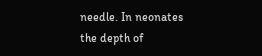needle. In neonates the depth of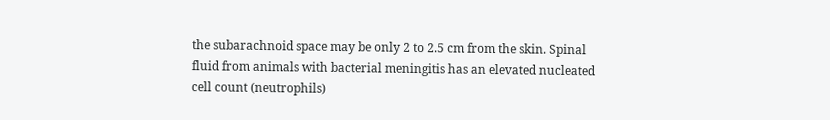the subarachnoid space may be only 2 to 2.5 cm from the skin. Spinal fluid from animals with bacterial meningitis has an elevated nucleated cell count (neutrophils)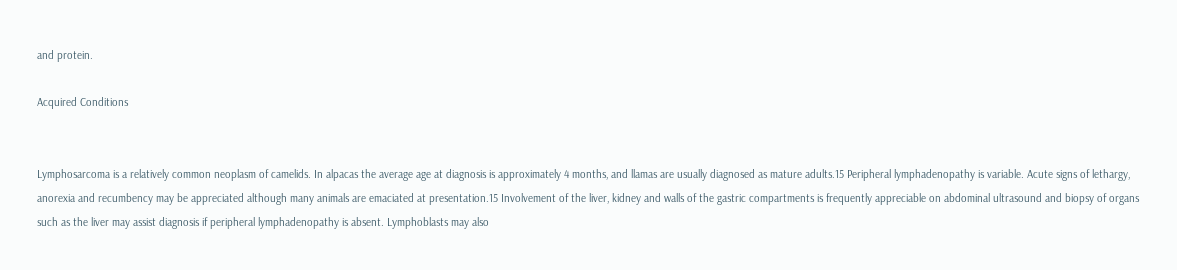and protein.

Acquired Conditions


Lymphosarcoma is a relatively common neoplasm of camelids. In alpacas the average age at diagnosis is approximately 4 months, and llamas are usually diagnosed as mature adults.15 Peripheral lymphadenopathy is variable. Acute signs of lethargy, anorexia and recumbency may be appreciated although many animals are emaciated at presentation.15 Involvement of the liver, kidney and walls of the gastric compartments is frequently appreciable on abdominal ultrasound and biopsy of organs such as the liver may assist diagnosis if peripheral lymphadenopathy is absent. Lymphoblasts may also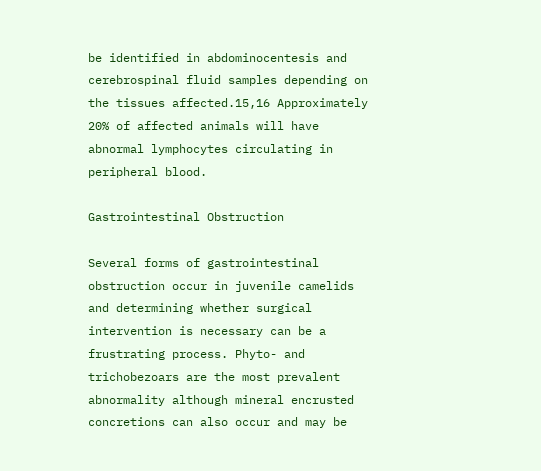be identified in abdominocentesis and cerebrospinal fluid samples depending on the tissues affected.15,16 Approximately 20% of affected animals will have abnormal lymphocytes circulating in peripheral blood.

Gastrointestinal Obstruction

Several forms of gastrointestinal obstruction occur in juvenile camelids and determining whether surgical intervention is necessary can be a frustrating process. Phyto- and trichobezoars are the most prevalent abnormality although mineral encrusted concretions can also occur and may be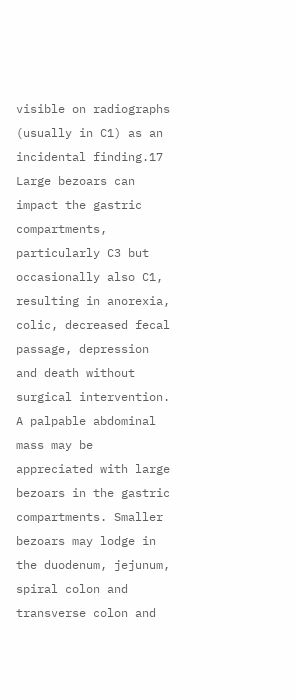visible on radiographs (usually in C1) as an incidental finding.17 Large bezoars can impact the gastric compartments, particularly C3 but occasionally also C1, resulting in anorexia, colic, decreased fecal passage, depression and death without surgical intervention. A palpable abdominal mass may be appreciated with large bezoars in the gastric compartments. Smaller bezoars may lodge in the duodenum, jejunum, spiral colon and transverse colon and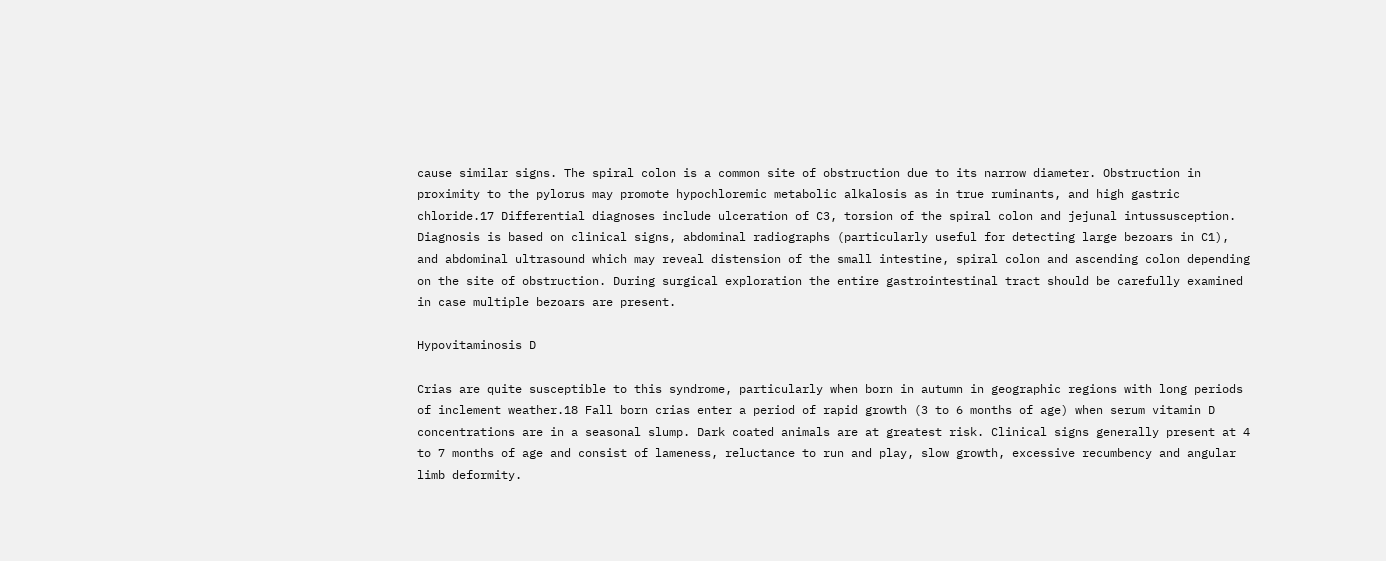cause similar signs. The spiral colon is a common site of obstruction due to its narrow diameter. Obstruction in proximity to the pylorus may promote hypochloremic metabolic alkalosis as in true ruminants, and high gastric chloride.17 Differential diagnoses include ulceration of C3, torsion of the spiral colon and jejunal intussusception. Diagnosis is based on clinical signs, abdominal radiographs (particularly useful for detecting large bezoars in C1), and abdominal ultrasound which may reveal distension of the small intestine, spiral colon and ascending colon depending on the site of obstruction. During surgical exploration the entire gastrointestinal tract should be carefully examined in case multiple bezoars are present.

Hypovitaminosis D

Crias are quite susceptible to this syndrome, particularly when born in autumn in geographic regions with long periods of inclement weather.18 Fall born crias enter a period of rapid growth (3 to 6 months of age) when serum vitamin D concentrations are in a seasonal slump. Dark coated animals are at greatest risk. Clinical signs generally present at 4 to 7 months of age and consist of lameness, reluctance to run and play, slow growth, excessive recumbency and angular limb deformity.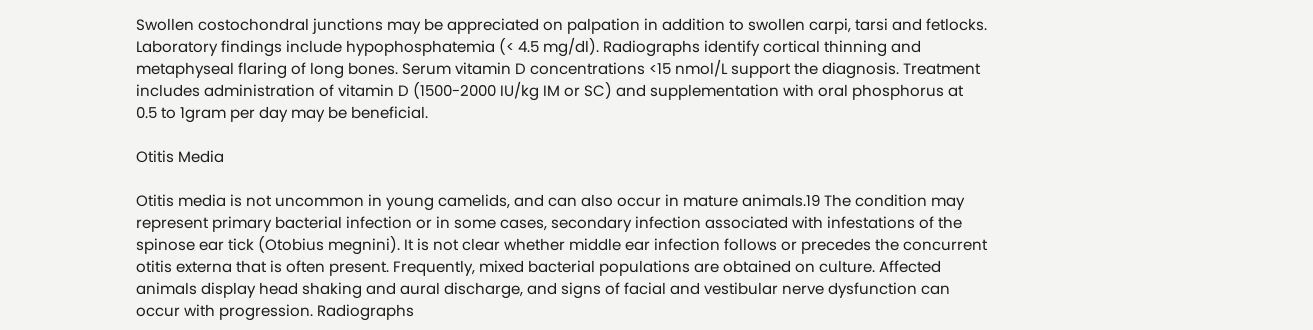Swollen costochondral junctions may be appreciated on palpation in addition to swollen carpi, tarsi and fetlocks. Laboratory findings include hypophosphatemia (< 4.5 mg/dl). Radiographs identify cortical thinning and metaphyseal flaring of long bones. Serum vitamin D concentrations <15 nmol/L support the diagnosis. Treatment includes administration of vitamin D (1500-2000 IU/kg IM or SC) and supplementation with oral phosphorus at 0.5 to 1gram per day may be beneficial.

Otitis Media

Otitis media is not uncommon in young camelids, and can also occur in mature animals.19 The condition may represent primary bacterial infection or in some cases, secondary infection associated with infestations of the spinose ear tick (Otobius megnini). It is not clear whether middle ear infection follows or precedes the concurrent otitis externa that is often present. Frequently, mixed bacterial populations are obtained on culture. Affected animals display head shaking and aural discharge, and signs of facial and vestibular nerve dysfunction can occur with progression. Radiographs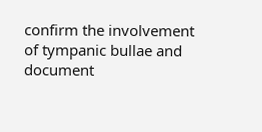confirm the involvement of tympanic bullae and document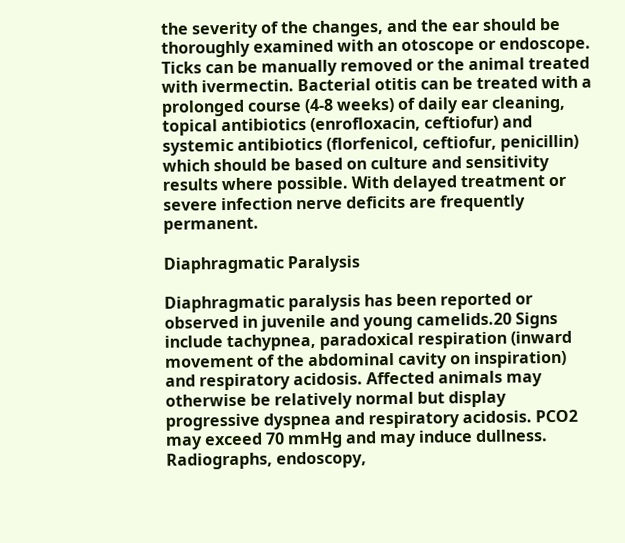the severity of the changes, and the ear should be thoroughly examined with an otoscope or endoscope. Ticks can be manually removed or the animal treated with ivermectin. Bacterial otitis can be treated with a prolonged course (4-8 weeks) of daily ear cleaning, topical antibiotics (enrofloxacin, ceftiofur) and systemic antibiotics (florfenicol, ceftiofur, penicillin) which should be based on culture and sensitivity results where possible. With delayed treatment or severe infection nerve deficits are frequently permanent.

Diaphragmatic Paralysis

Diaphragmatic paralysis has been reported or observed in juvenile and young camelids.20 Signs include tachypnea, paradoxical respiration (inward movement of the abdominal cavity on inspiration) and respiratory acidosis. Affected animals may otherwise be relatively normal but display progressive dyspnea and respiratory acidosis. PCO2 may exceed 70 mmHg and may induce dullness. Radiographs, endoscopy,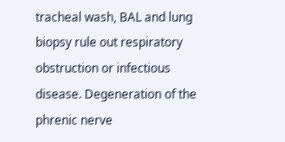tracheal wash, BAL and lung biopsy rule out respiratory obstruction or infectious disease. Degeneration of the phrenic nerve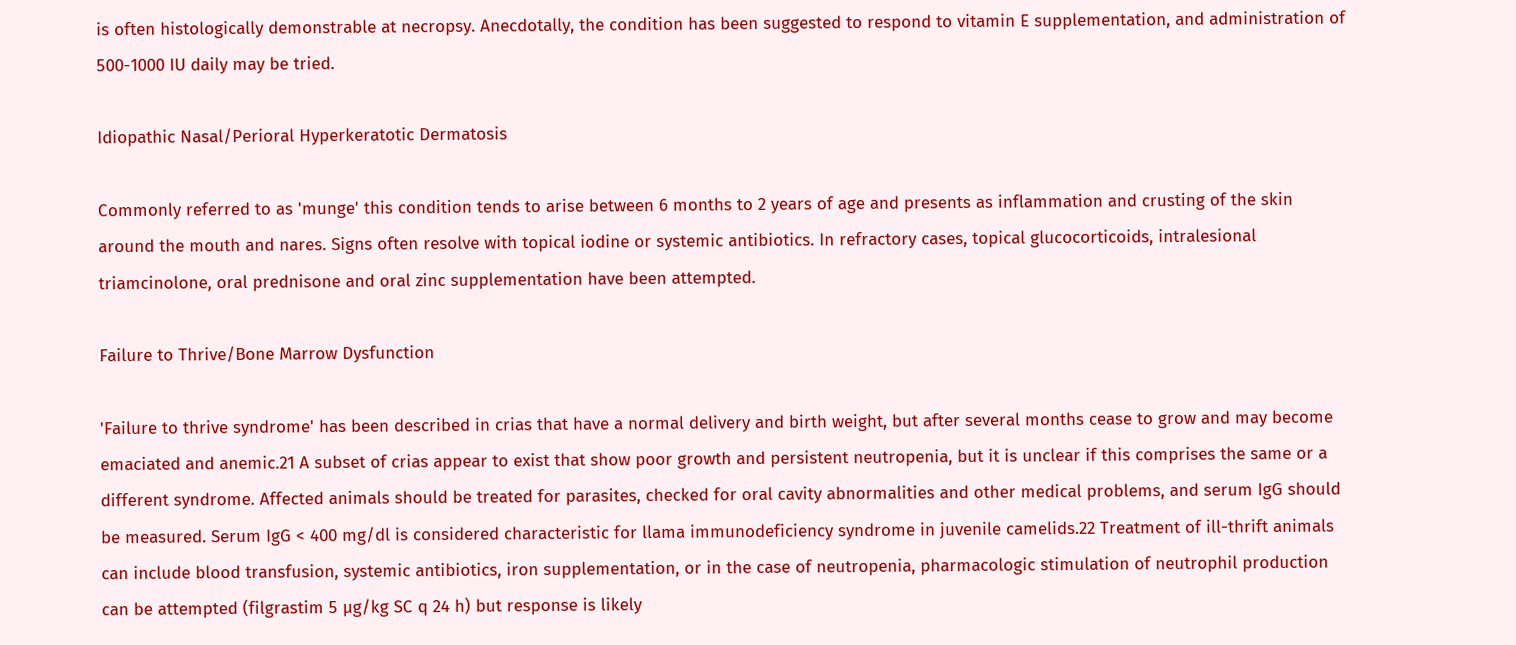is often histologically demonstrable at necropsy. Anecdotally, the condition has been suggested to respond to vitamin E supplementation, and administration of 500-1000 IU daily may be tried.

Idiopathic Nasal/Perioral Hyperkeratotic Dermatosis

Commonly referred to as 'munge' this condition tends to arise between 6 months to 2 years of age and presents as inflammation and crusting of the skin around the mouth and nares. Signs often resolve with topical iodine or systemic antibiotics. In refractory cases, topical glucocorticoids, intralesional triamcinolone, oral prednisone and oral zinc supplementation have been attempted.

Failure to Thrive/Bone Marrow Dysfunction

'Failure to thrive syndrome' has been described in crias that have a normal delivery and birth weight, but after several months cease to grow and may become emaciated and anemic.21 A subset of crias appear to exist that show poor growth and persistent neutropenia, but it is unclear if this comprises the same or a different syndrome. Affected animals should be treated for parasites, checked for oral cavity abnormalities and other medical problems, and serum IgG should be measured. Serum IgG < 400 mg/dl is considered characteristic for llama immunodeficiency syndrome in juvenile camelids.22 Treatment of ill-thrift animals can include blood transfusion, systemic antibiotics, iron supplementation, or in the case of neutropenia, pharmacologic stimulation of neutrophil production can be attempted (filgrastim 5 µg/kg SC q 24 h) but response is likely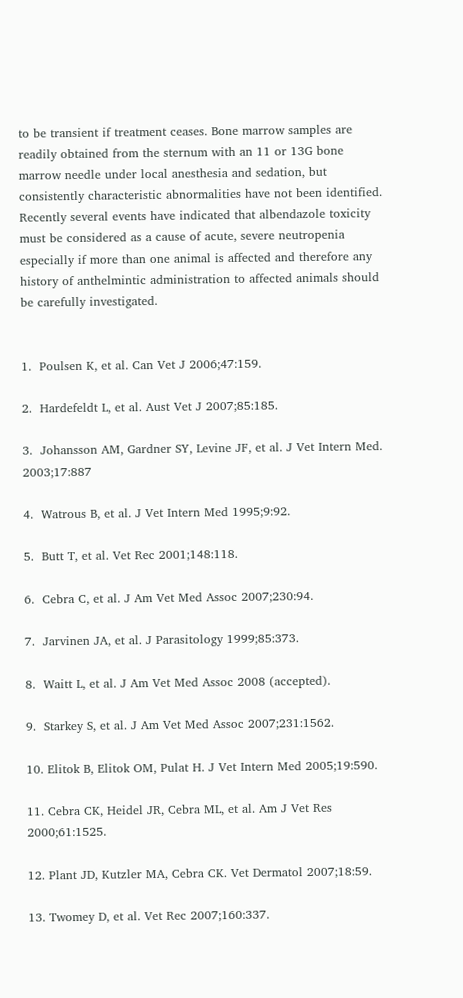to be transient if treatment ceases. Bone marrow samples are readily obtained from the sternum with an 11 or 13G bone marrow needle under local anesthesia and sedation, but consistently characteristic abnormalities have not been identified. Recently several events have indicated that albendazole toxicity must be considered as a cause of acute, severe neutropenia especially if more than one animal is affected and therefore any history of anthelmintic administration to affected animals should be carefully investigated.


1.  Poulsen K, et al. Can Vet J 2006;47:159.

2.  Hardefeldt L, et al. Aust Vet J 2007;85:185.

3.  Johansson AM, Gardner SY, Levine JF, et al. J Vet Intern Med. 2003;17:887

4.  Watrous B, et al. J Vet Intern Med 1995;9:92.

5.  Butt T, et al. Vet Rec 2001;148:118.

6.  Cebra C, et al. J Am Vet Med Assoc 2007;230:94.

7.  Jarvinen JA, et al. J Parasitology 1999;85:373.

8.  Waitt L, et al. J Am Vet Med Assoc 2008 (accepted).

9.  Starkey S, et al. J Am Vet Med Assoc 2007;231:1562.

10. Elitok B, Elitok OM, Pulat H. J Vet Intern Med 2005;19:590.

11. Cebra CK, Heidel JR, Cebra ML, et al. Am J Vet Res 2000;61:1525.

12. Plant JD, Kutzler MA, Cebra CK. Vet Dermatol 2007;18:59.

13. Twomey D, et al. Vet Rec 2007;160:337.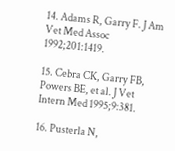14. Adams R, Garry F. J Am Vet Med Assoc 1992;201:1419.

15. Cebra CK, Garry FB, Powers BE, et al. J Vet Intern Med 1995;9:381.

16. Pusterla N,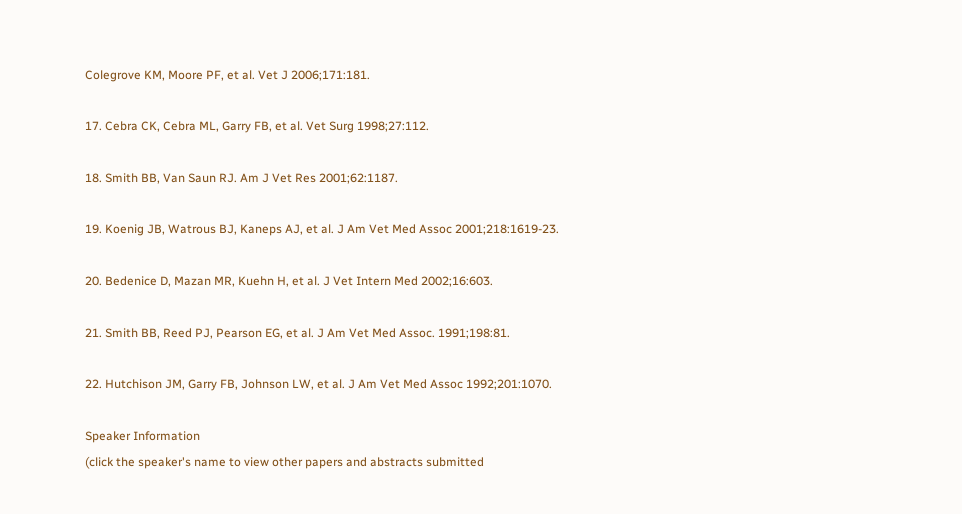Colegrove KM, Moore PF, et al. Vet J 2006;171:181.

17. Cebra CK, Cebra ML, Garry FB, et al. Vet Surg 1998;27:112.

18. Smith BB, Van Saun RJ. Am J Vet Res 2001;62:1187.

19. Koenig JB, Watrous BJ, Kaneps AJ, et al. J Am Vet Med Assoc 2001;218:1619-23.

20. Bedenice D, Mazan MR, Kuehn H, et al. J Vet Intern Med 2002;16:603.

21. Smith BB, Reed PJ, Pearson EG, et al. J Am Vet Med Assoc. 1991;198:81.

22. Hutchison JM, Garry FB, Johnson LW, et al. J Am Vet Med Assoc 1992;201:1070.

Speaker Information
(click the speaker's name to view other papers and abstracts submitted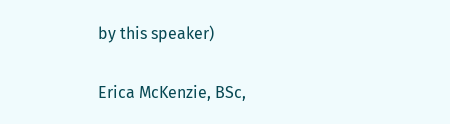by this speaker)

Erica McKenzie, BSc,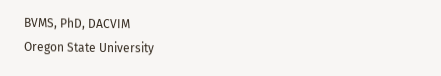BVMS, PhD, DACVIM
Oregon State University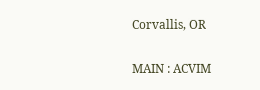Corvallis, OR

MAIN : ACVIM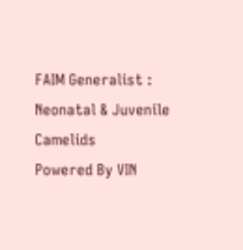FAIM Generalist : Neonatal & Juvenile Camelids
Powered By VIN